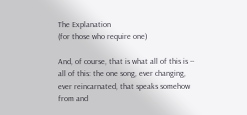The Explanation
(for those who require one)

And, of course, that is what all of this is -- all of this: the one song, ever changing, ever reincarnated, that speaks somehow from and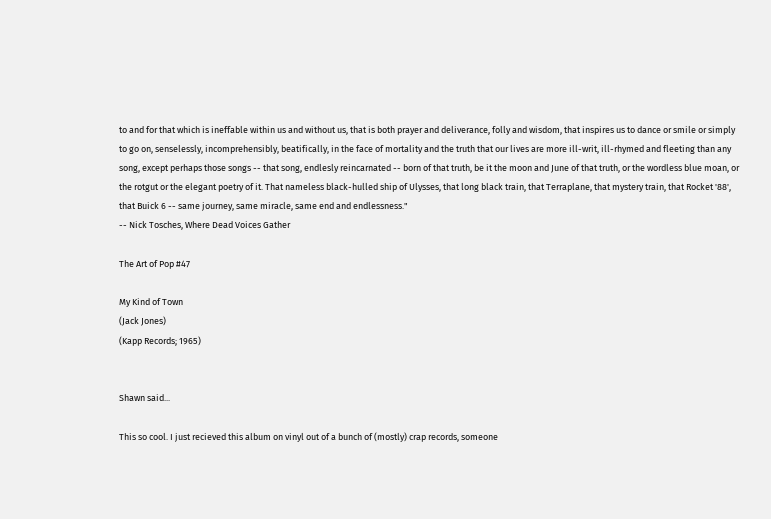to and for that which is ineffable within us and without us, that is both prayer and deliverance, folly and wisdom, that inspires us to dance or smile or simply to go on, senselessly, incomprehensibly, beatifically, in the face of mortality and the truth that our lives are more ill-writ, ill-rhymed and fleeting than any song, except perhaps those songs -- that song, endlesly reincarnated -- born of that truth, be it the moon and June of that truth, or the wordless blue moan, or the rotgut or the elegant poetry of it. That nameless black-hulled ship of Ulysses, that long black train, that Terraplane, that mystery train, that Rocket '88', that Buick 6 -- same journey, same miracle, same end and endlessness."
-- Nick Tosches, Where Dead Voices Gather

The Art of Pop #47

My Kind of Town
(Jack Jones)
(Kapp Records; 1965)


Shawn said...

This so cool. I just recieved this album on vinyl out of a bunch of (mostly) crap records, someone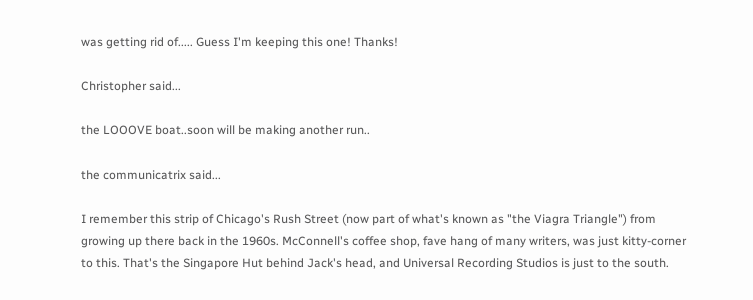was getting rid of..... Guess I'm keeping this one! Thanks!

Christopher said...

the LOOOVE boat..soon will be making another run..

the communicatrix said...

I remember this strip of Chicago's Rush Street (now part of what's known as "the Viagra Triangle") from growing up there back in the 1960s. McConnell's coffee shop, fave hang of many writers, was just kitty-corner to this. That's the Singapore Hut behind Jack's head, and Universal Recording Studios is just to the south.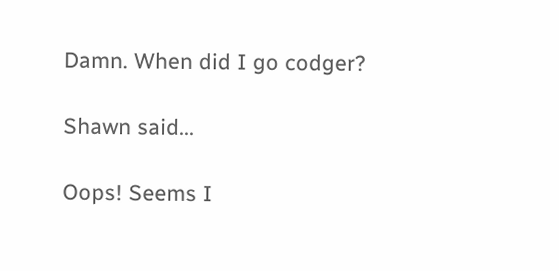Damn. When did I go codger?

Shawn said...

Oops! Seems I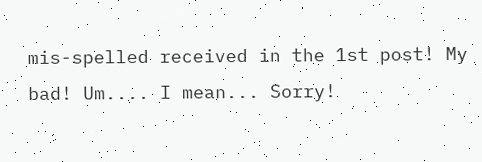mis-spelled received in the 1st post! My bad! Um.... I mean... Sorry!